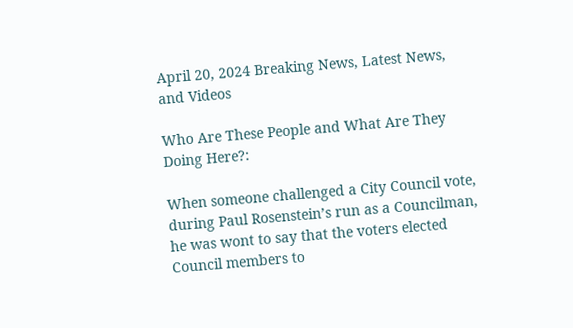April 20, 2024 Breaking News, Latest News, and Videos

Who Are These People and What Are They Doing Here?:

When someone challenged a City Council vote, during Paul Rosenstein’s run as a Councilman, he was wont to say that the voters elected Council members to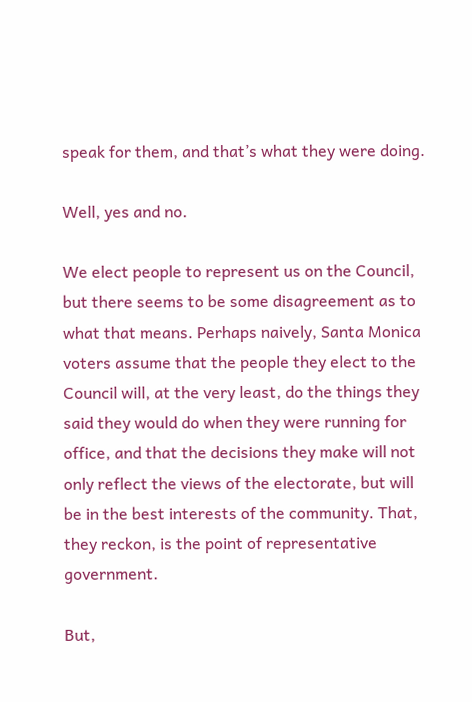speak for them, and that’s what they were doing.

Well, yes and no.

We elect people to represent us on the Council, but there seems to be some disagreement as to what that means. Perhaps naively, Santa Monica voters assume that the people they elect to the Council will, at the very least, do the things they said they would do when they were running for office, and that the decisions they make will not only reflect the views of the electorate, but will be in the best interests of the community. That, they reckon, is the point of representative government.

But,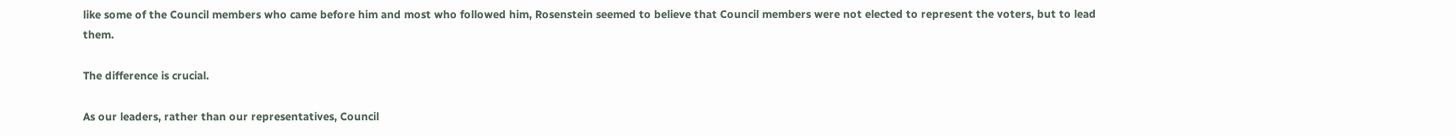like some of the Council members who came before him and most who followed him, Rosenstein seemed to believe that Council members were not elected to represent the voters, but to lead them.

The difference is crucial.

As our leaders, rather than our representatives, Council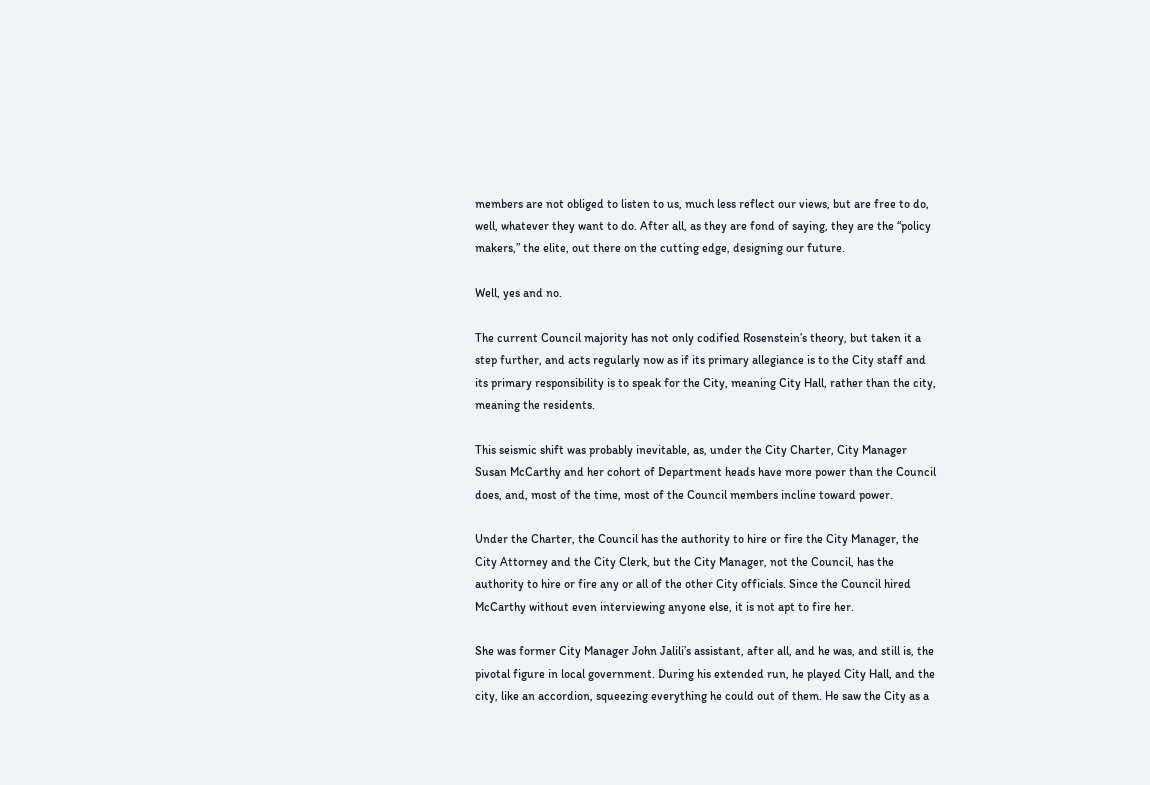members are not obliged to listen to us, much less reflect our views, but are free to do, well, whatever they want to do. After all, as they are fond of saying, they are the “policy makers,” the elite, out there on the cutting edge, designing our future.

Well, yes and no.

The current Council majority has not only codified Rosenstein’s theory, but taken it a step further, and acts regularly now as if its primary allegiance is to the City staff and its primary responsibility is to speak for the City, meaning City Hall, rather than the city, meaning the residents.

This seismic shift was probably inevitable, as, under the City Charter, City Manager Susan McCarthy and her cohort of Department heads have more power than the Council does, and, most of the time, most of the Council members incline toward power.

Under the Charter, the Council has the authority to hire or fire the City Manager, the City Attorney and the City Clerk, but the City Manager, not the Council, has the authority to hire or fire any or all of the other City officials. Since the Council hired McCarthy without even interviewing anyone else, it is not apt to fire her.

She was former City Manager John Jalili’s assistant, after all, and he was, and still is, the pivotal figure in local government. During his extended run, he played City Hall, and the city, like an accordion, squeezing everything he could out of them. He saw the City as a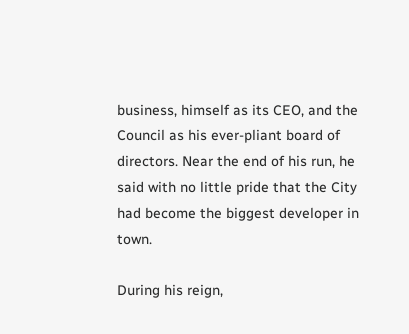business, himself as its CEO, and the Council as his ever-pliant board of directors. Near the end of his run, he said with no little pride that the City had become the biggest developer in town.

During his reign,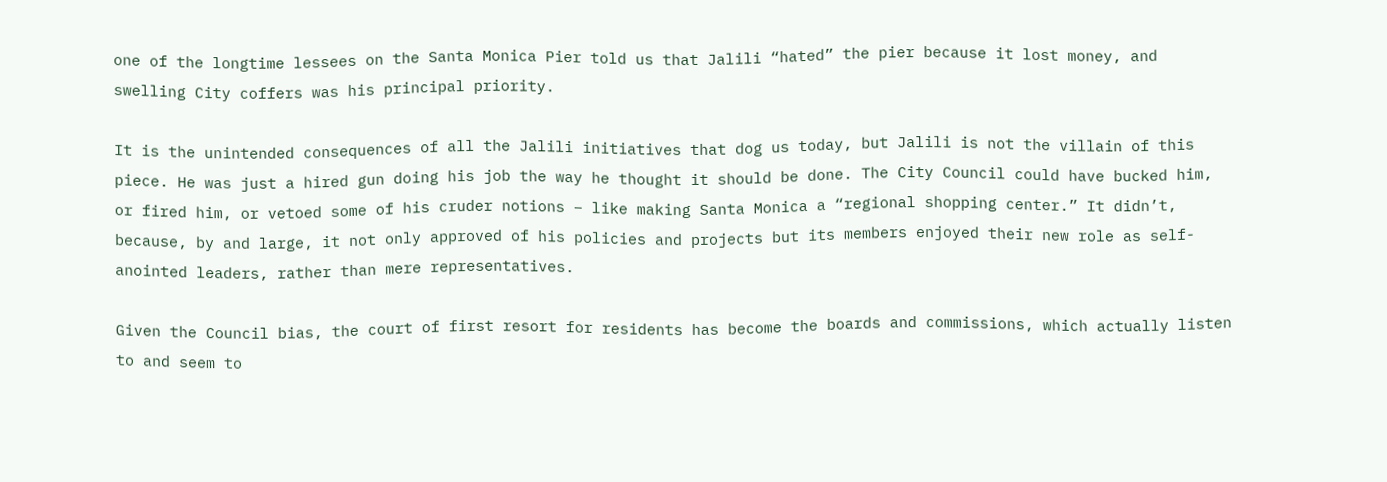one of the longtime lessees on the Santa Monica Pier told us that Jalili “hated” the pier because it lost money, and swelling City coffers was his principal priority.

It is the unintended consequences of all the Jalili initiatives that dog us today, but Jalili is not the villain of this piece. He was just a hired gun doing his job the way he thought it should be done. The City Council could have bucked him, or fired him, or vetoed some of his cruder notions – like making Santa Monica a “regional shopping center.” It didn’t, because, by and large, it not only approved of his policies and projects but its members enjoyed their new role as self-anointed leaders, rather than mere representatives.

Given the Council bias, the court of first resort for residents has become the boards and commissions, which actually listen to and seem to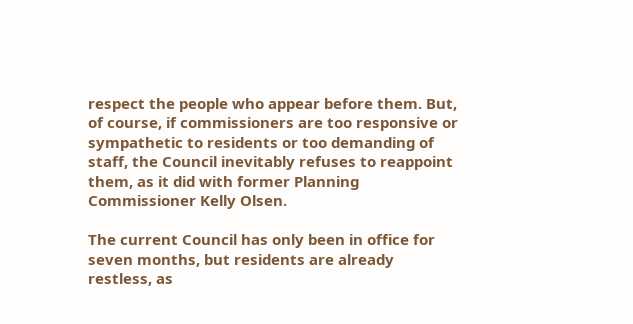respect the people who appear before them. But, of course, if commissioners are too responsive or sympathetic to residents or too demanding of staff, the Council inevitably refuses to reappoint them, as it did with former Planning Commissioner Kelly Olsen.

The current Council has only been in office for seven months, but residents are already restless, as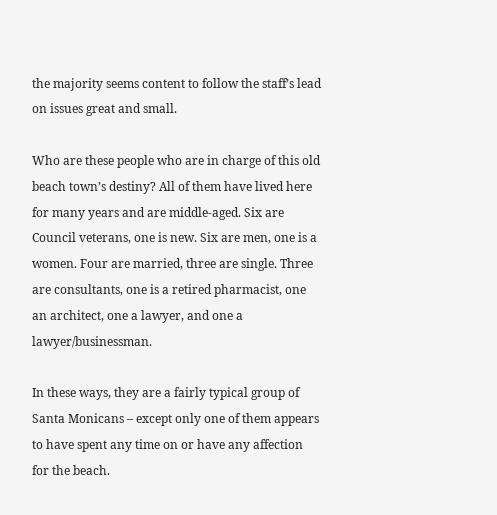the majority seems content to follow the staff’s lead on issues great and small.

Who are these people who are in charge of this old beach town’s destiny? All of them have lived here for many years and are middle-aged. Six are Council veterans, one is new. Six are men, one is a women. Four are married, three are single. Three are consultants, one is a retired pharmacist, one an architect, one a lawyer, and one a lawyer/businessman.

In these ways, they are a fairly typical group of Santa Monicans – except only one of them appears to have spent any time on or have any affection for the beach.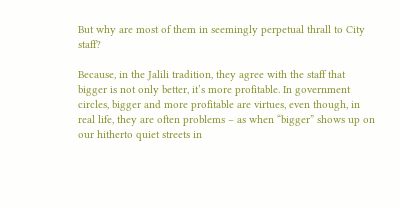But why are most of them in seemingly perpetual thrall to City staff?

Because, in the Jalili tradition, they agree with the staff that bigger is not only better, it’s more profitable. In government circles, bigger and more profitable are virtues, even though, in real life, they are often problems – as when “bigger” shows up on our hitherto quiet streets in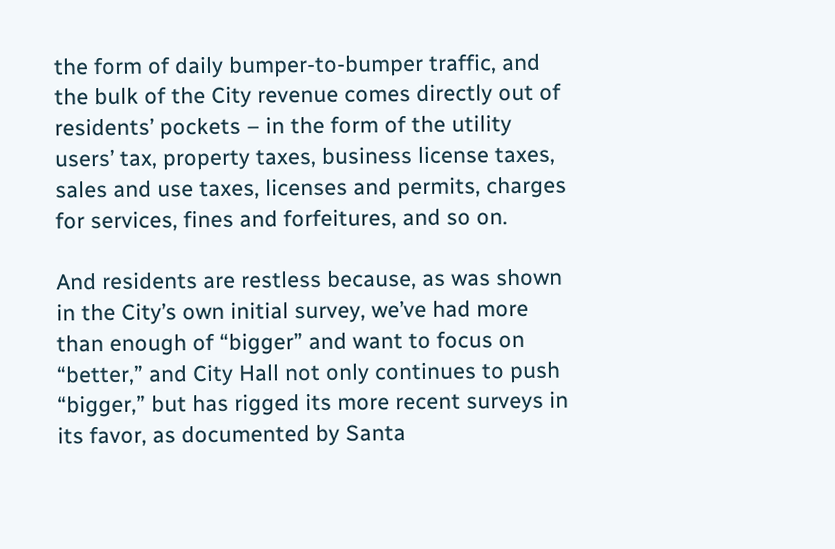the form of daily bumper-to-bumper traffic, and the bulk of the City revenue comes directly out of residents’ pockets – in the form of the utility users’ tax, property taxes, business license taxes, sales and use taxes, licenses and permits, charges for services, fines and forfeitures, and so on.

And residents are restless because, as was shown in the City’s own initial survey, we’ve had more than enough of “bigger” and want to focus on “better,” and City Hall not only continues to push “bigger,” but has rigged its more recent surveys in its favor, as documented by Santa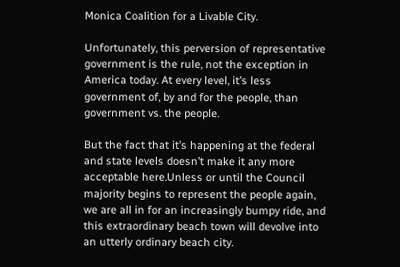Monica Coalition for a Livable City.

Unfortunately, this perversion of representative government is the rule, not the exception in America today. At every level, it’s less government of, by and for the people, than government vs. the people.

But the fact that it’s happening at the federal and state levels doesn’t make it any more acceptable here.Unless or until the Council majority begins to represent the people again, we are all in for an increasingly bumpy ride, and this extraordinary beach town will devolve into an utterly ordinary beach city.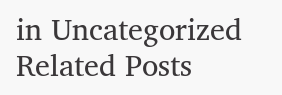in Uncategorized
Related Posts